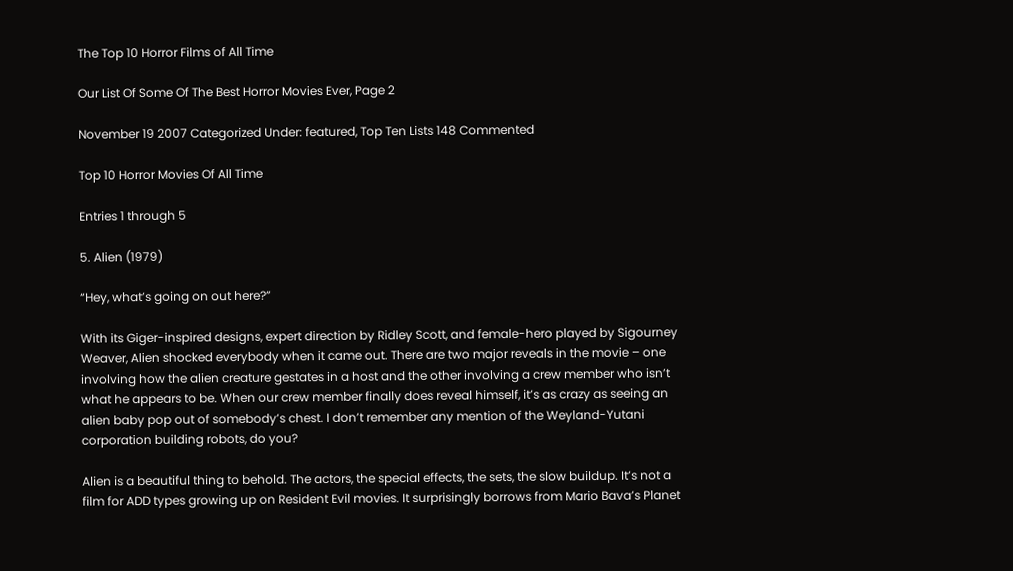The Top 10 Horror Films of All Time

Our List Of Some Of The Best Horror Movies Ever, Page 2

November 19 2007 Categorized Under: featured, Top Ten Lists 148 Commented

Top 10 Horror Movies Of All Time

Entries 1 through 5

5. Alien (1979)

“Hey, what’s going on out here?”

With its Giger-inspired designs, expert direction by Ridley Scott, and female-hero played by Sigourney Weaver, Alien shocked everybody when it came out. There are two major reveals in the movie – one involving how the alien creature gestates in a host and the other involving a crew member who isn’t what he appears to be. When our crew member finally does reveal himself, it’s as crazy as seeing an alien baby pop out of somebody’s chest. I don’t remember any mention of the Weyland-Yutani corporation building robots, do you?

Alien is a beautiful thing to behold. The actors, the special effects, the sets, the slow buildup. It’s not a film for ADD types growing up on Resident Evil movies. It surprisingly borrows from Mario Bava’s Planet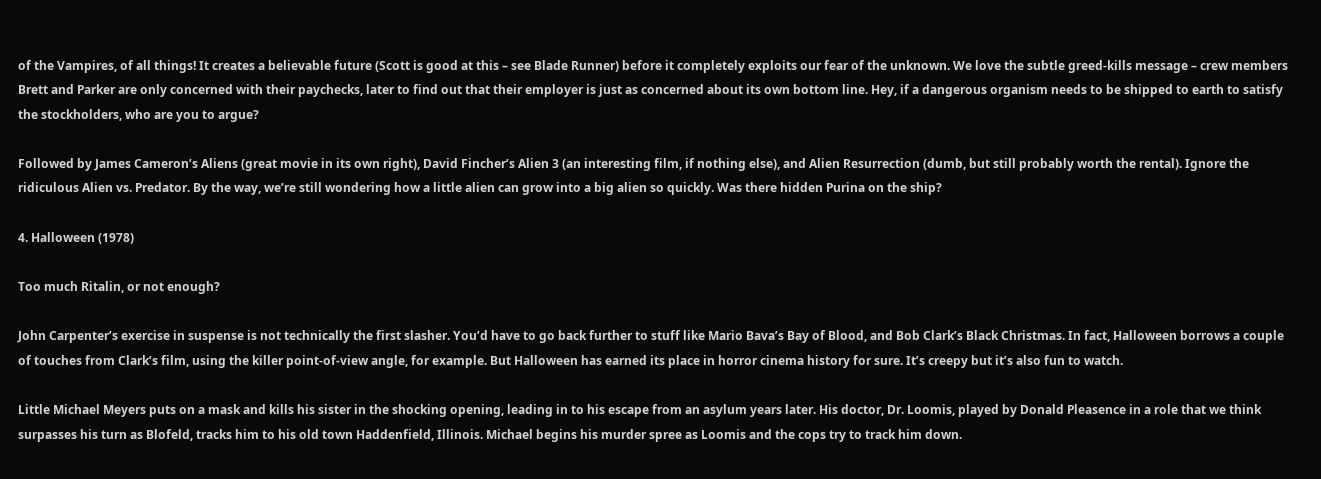of the Vampires, of all things! It creates a believable future (Scott is good at this – see Blade Runner) before it completely exploits our fear of the unknown. We love the subtle greed-kills message – crew members Brett and Parker are only concerned with their paychecks, later to find out that their employer is just as concerned about its own bottom line. Hey, if a dangerous organism needs to be shipped to earth to satisfy the stockholders, who are you to argue?

Followed by James Cameron’s Aliens (great movie in its own right), David Fincher’s Alien 3 (an interesting film, if nothing else), and Alien Resurrection (dumb, but still probably worth the rental). Ignore the ridiculous Alien vs. Predator. By the way, we’re still wondering how a little alien can grow into a big alien so quickly. Was there hidden Purina on the ship?

4. Halloween (1978)

Too much Ritalin, or not enough?

John Carpenter’s exercise in suspense is not technically the first slasher. You’d have to go back further to stuff like Mario Bava’s Bay of Blood, and Bob Clark’s Black Christmas. In fact, Halloween borrows a couple of touches from Clark’s film, using the killer point-of-view angle, for example. But Halloween has earned its place in horror cinema history for sure. It’s creepy but it’s also fun to watch.

Little Michael Meyers puts on a mask and kills his sister in the shocking opening, leading in to his escape from an asylum years later. His doctor, Dr. Loomis, played by Donald Pleasence in a role that we think surpasses his turn as Blofeld, tracks him to his old town Haddenfield, Illinois. Michael begins his murder spree as Loomis and the cops try to track him down.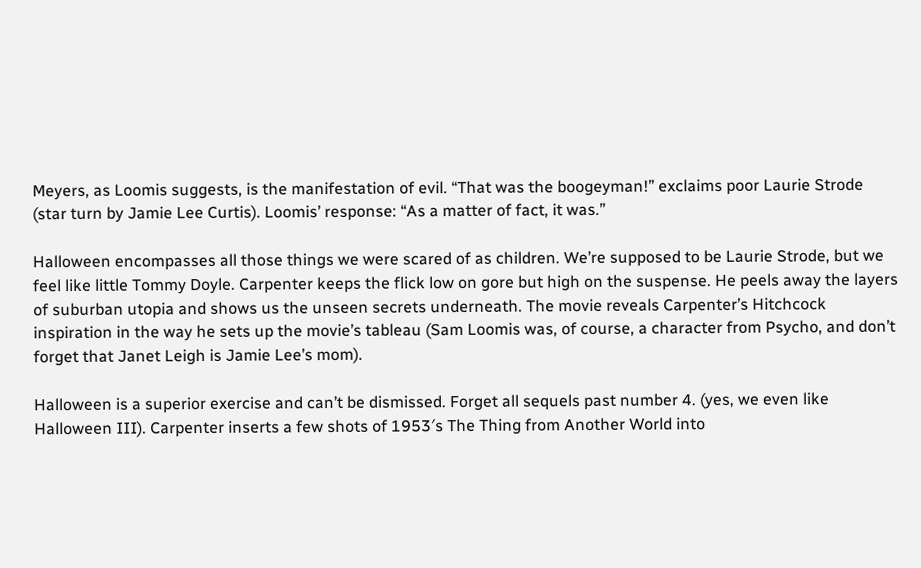Meyers, as Loomis suggests, is the manifestation of evil. “That was the boogeyman!” exclaims poor Laurie Strode (star turn by Jamie Lee Curtis). Loomis’ response: “As a matter of fact, it was.”

Halloween encompasses all those things we were scared of as children. We’re supposed to be Laurie Strode, but we feel like little Tommy Doyle. Carpenter keeps the flick low on gore but high on the suspense. He peels away the layers of suburban utopia and shows us the unseen secrets underneath. The movie reveals Carpenter’s Hitchcock inspiration in the way he sets up the movie’s tableau (Sam Loomis was, of course, a character from Psycho, and don’t forget that Janet Leigh is Jamie Lee’s mom).

Halloween is a superior exercise and can’t be dismissed. Forget all sequels past number 4. (yes, we even like Halloween III). Carpenter inserts a few shots of 1953′s The Thing from Another World into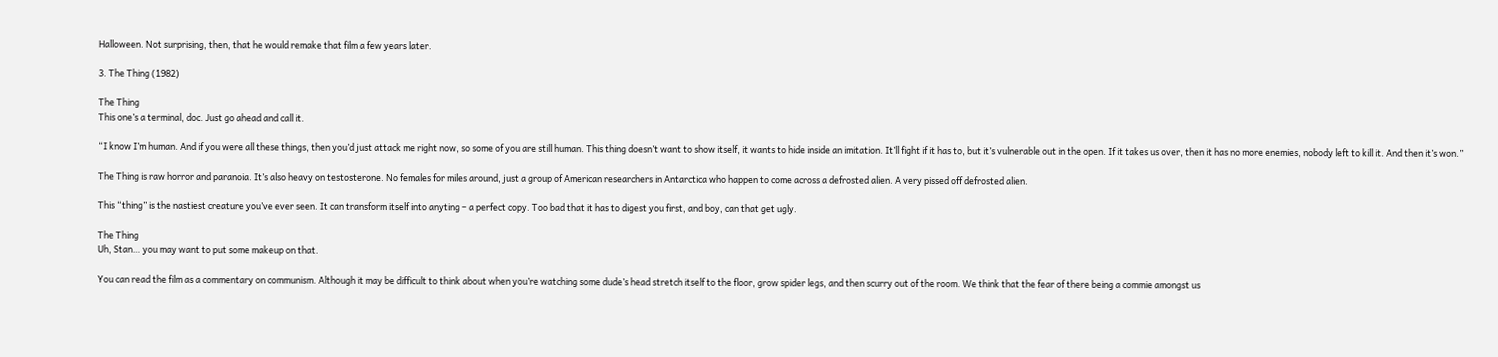Halloween. Not surprising, then, that he would remake that film a few years later.

3. The Thing (1982)

The Thing
This one’s a terminal, doc. Just go ahead and call it.

“I know I’m human. And if you were all these things, then you’d just attack me right now, so some of you are still human. This thing doesn’t want to show itself, it wants to hide inside an imitation. It’ll fight if it has to, but it’s vulnerable out in the open. If it takes us over, then it has no more enemies, nobody left to kill it. And then it’s won.”

The Thing is raw horror and paranoia. It’s also heavy on testosterone. No females for miles around, just a group of American researchers in Antarctica who happen to come across a defrosted alien. A very pissed off defrosted alien.

This “thing” is the nastiest creature you’ve ever seen. It can transform itself into anyting – a perfect copy. Too bad that it has to digest you first, and boy, can that get ugly.

The Thing
Uh, Stan… you may want to put some makeup on that.

You can read the film as a commentary on communism. Although it may be difficult to think about when you’re watching some dude’s head stretch itself to the floor, grow spider legs, and then scurry out of the room. We think that the fear of there being a commie amongst us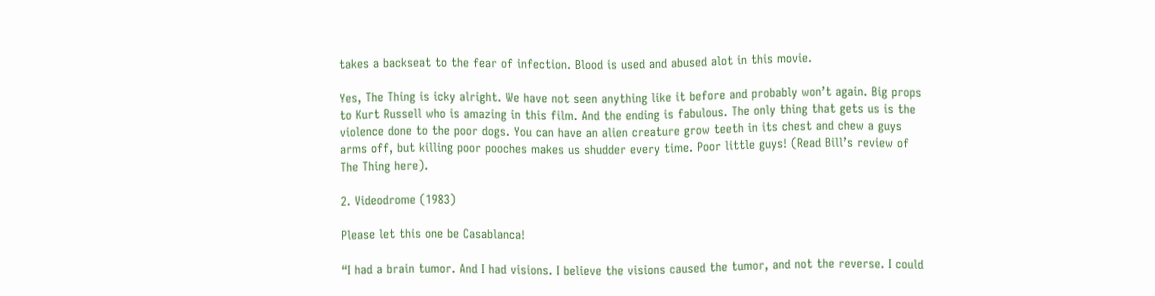takes a backseat to the fear of infection. Blood is used and abused alot in this movie.

Yes, The Thing is icky alright. We have not seen anything like it before and probably won’t again. Big props to Kurt Russell who is amazing in this film. And the ending is fabulous. The only thing that gets us is the violence done to the poor dogs. You can have an alien creature grow teeth in its chest and chew a guys arms off, but killing poor pooches makes us shudder every time. Poor little guys! (Read Bill’s review of The Thing here).

2. Videodrome (1983)

Please let this one be Casablanca!

“I had a brain tumor. And I had visions. I believe the visions caused the tumor, and not the reverse. I could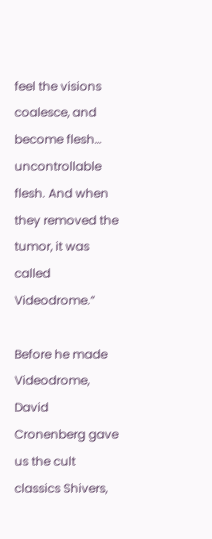feel the visions coalesce, and become flesh… uncontrollable flesh. And when they removed the tumor, it was called Videodrome.”

Before he made Videodrome, David Cronenberg gave us the cult classics Shivers,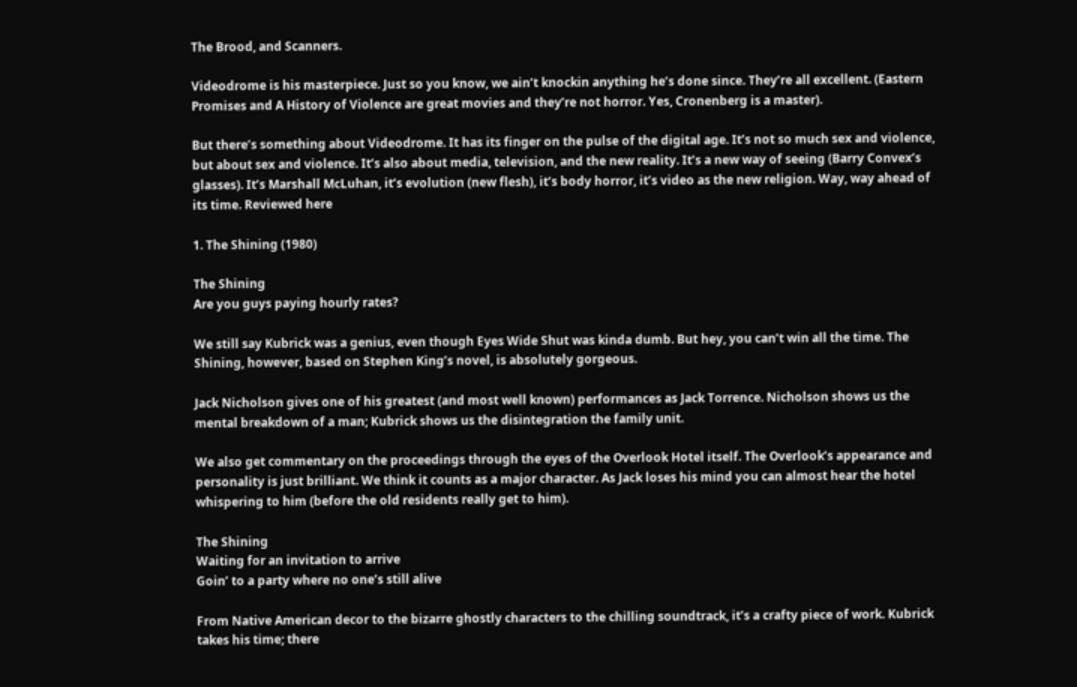The Brood, and Scanners.

Videodrome is his masterpiece. Just so you know, we ain’t knockin anything he’s done since. They’re all excellent. (Eastern Promises and A History of Violence are great movies and they’re not horror. Yes, Cronenberg is a master).

But there’s something about Videodrome. It has its finger on the pulse of the digital age. It’s not so much sex and violence, but about sex and violence. It’s also about media, television, and the new reality. It’s a new way of seeing (Barry Convex’s glasses). It’s Marshall McLuhan, it’s evolution (new flesh), it’s body horror, it’s video as the new religion. Way, way ahead of its time. Reviewed here

1. The Shining (1980)

The Shining
Are you guys paying hourly rates?

We still say Kubrick was a genius, even though Eyes Wide Shut was kinda dumb. But hey, you can’t win all the time. The Shining, however, based on Stephen King’s novel, is absolutely gorgeous.

Jack Nicholson gives one of his greatest (and most well known) performances as Jack Torrence. Nicholson shows us the mental breakdown of a man; Kubrick shows us the disintegration the family unit.

We also get commentary on the proceedings through the eyes of the Overlook Hotel itself. The Overlook’s appearance and personality is just brilliant. We think it counts as a major character. As Jack loses his mind you can almost hear the hotel whispering to him (before the old residents really get to him).

The Shining
Waiting for an invitation to arrive
Goin’ to a party where no one’s still alive

From Native American decor to the bizarre ghostly characters to the chilling soundtrack, it’s a crafty piece of work. Kubrick takes his time; there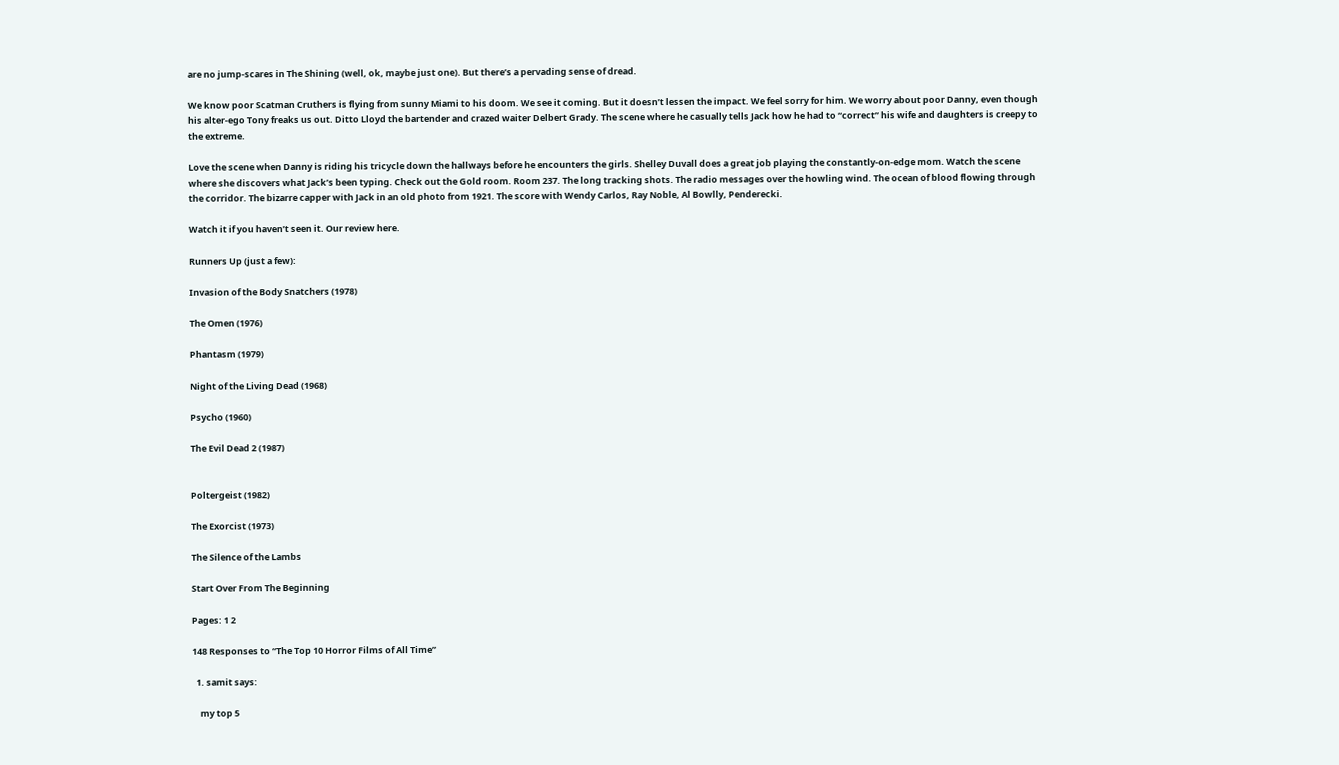are no jump-scares in The Shining (well, ok, maybe just one). But there’s a pervading sense of dread.

We know poor Scatman Cruthers is flying from sunny Miami to his doom. We see it coming. But it doesn’t lessen the impact. We feel sorry for him. We worry about poor Danny, even though his alter-ego Tony freaks us out. Ditto Lloyd the bartender and crazed waiter Delbert Grady. The scene where he casually tells Jack how he had to “correct” his wife and daughters is creepy to the extreme.

Love the scene when Danny is riding his tricycle down the hallways before he encounters the girls. Shelley Duvall does a great job playing the constantly-on-edge mom. Watch the scene where she discovers what Jack’s been typing. Check out the Gold room. Room 237. The long tracking shots. The radio messages over the howling wind. The ocean of blood flowing through the corridor. The bizarre capper with Jack in an old photo from 1921. The score with Wendy Carlos, Ray Noble, Al Bowlly, Penderecki.

Watch it if you haven’t seen it. Our review here.

Runners Up (just a few):

Invasion of the Body Snatchers (1978)

The Omen (1976)

Phantasm (1979)

Night of the Living Dead (1968)

Psycho (1960)

The Evil Dead 2 (1987)


Poltergeist (1982)

The Exorcist (1973)

The Silence of the Lambs

Start Over From The Beginning

Pages: 1 2

148 Responses to “The Top 10 Horror Films of All Time”

  1. samit says:

    my top 5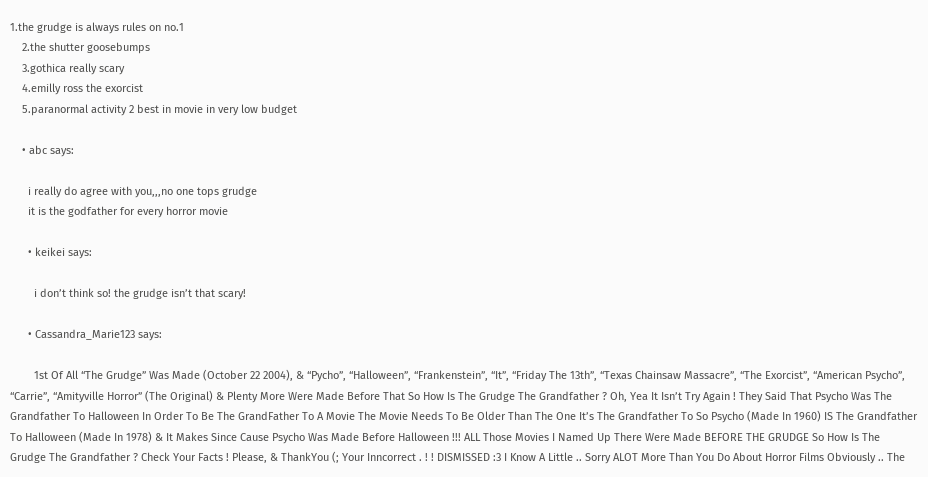1.the grudge is always rules on no.1
    2.the shutter goosebumps
    3.gothica really scary
    4.emilly ross the exorcist
    5.paranormal activity 2 best in movie in very low budget

    • abc says:

      i really do agree with you,,,no one tops grudge
      it is the godfather for every horror movie

      • keikei says:

        i don’t think so! the grudge isn’t that scary!

      • Cassandra_Marie123 says:

        1st Of All “The Grudge” Was Made (October 22 2004), & “Pycho”, “Halloween”, “Frankenstein”, “It”, “Friday The 13th”, “Texas Chainsaw Massacre”, “The Exorcist”, “American Psycho”, “Carrie”, “Amityville Horror” (The Original) & Plenty More Were Made Before That So How Is The Grudge The Grandfather ? Oh, Yea It Isn’t Try Again ! They Said That Psycho Was The Grandfather To Halloween In Order To Be The GrandFather To A Movie The Movie Needs To Be Older Than The One It’s The Grandfather To So Psycho (Made In 1960) IS The Grandfather To Halloween (Made In 1978) & It Makes Since Cause Psycho Was Made Before Halloween !!! ALL Those Movies I Named Up There Were Made BEFORE THE GRUDGE So How Is The Grudge The Grandfather ? Check Your Facts ! Please, & ThankYou (; Your Inncorrect . ! ! DISMISSED :3 I Know A Little .. Sorry ALOT More Than You Do About Horror Films Obviously .. The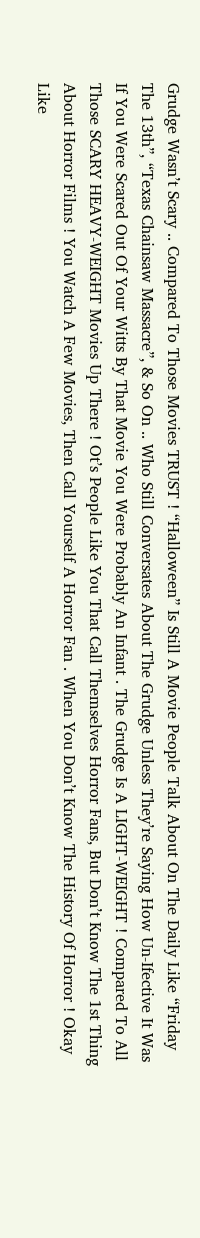Grudge Wasn’t Scary .. Compared To Those Movies TRUST ! “Halloween” Is Still A Movie People Talk About On The Daily Like “Friday The 13th”, “Texas Chainsaw Massacre”, & So On .. Who Still Conversates About The Grudge Unless They’re Saying How Un-Ifective It Was If You Were Scared Out Of Your Witts By That Movie You Were Probably An Infant . The Grudge Is A LIGHT-WEIGHT ! Compared To All Those SCARY HEAVY-WEIGHT Movies Up There ! Ot’s People Like You That Call Themselves Horror Fans, But Don’t Know The 1st Thing About Horror Films ! You Watch A Few Movies, Then Call Yourself A Horror Fan . When You Don’t Know The History Of Horror ! Okay Like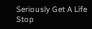Seriously Get A Life Stop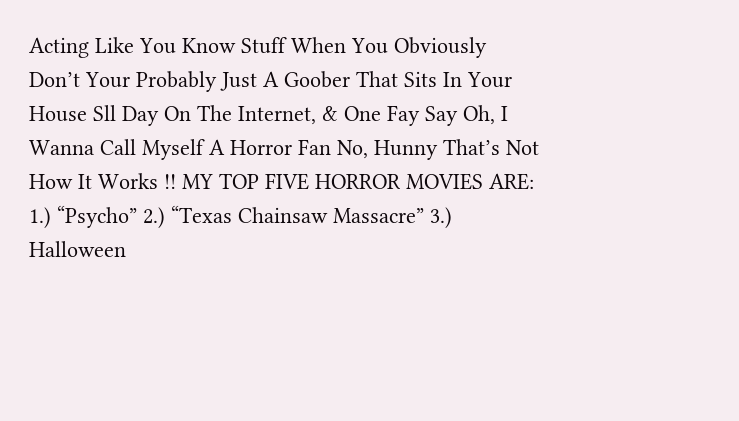Acting Like You Know Stuff When You Obviously Don’t Your Probably Just A Goober That Sits In Your House Sll Day On The Internet, & One Fay Say Oh, I Wanna Call Myself A Horror Fan No, Hunny That’s Not How It Works !! MY TOP FIVE HORROR MOVIES ARE: 1.) “Psycho” 2.) “Texas Chainsaw Massacre” 3.) Halloween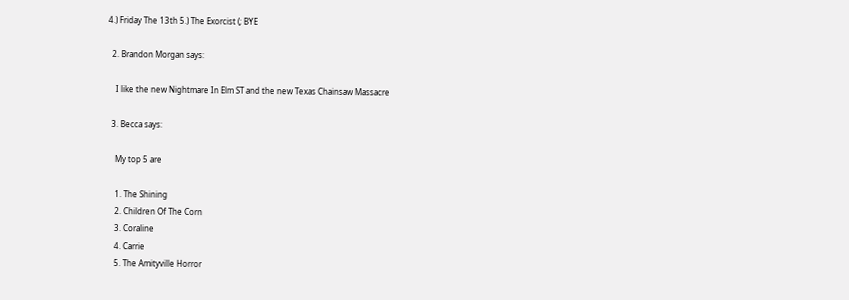4.) Friday The 13th 5.) The Exorcist (; BYE

  2. Brandon Morgan says:

    I like the new Nightmare In Elm ST and the new Texas Chainsaw Massacre

  3. Becca says:

    My top 5 are

    1. The Shining
    2. Children Of The Corn
    3. Coraline
    4. Carrie
    5. The Amityville Horror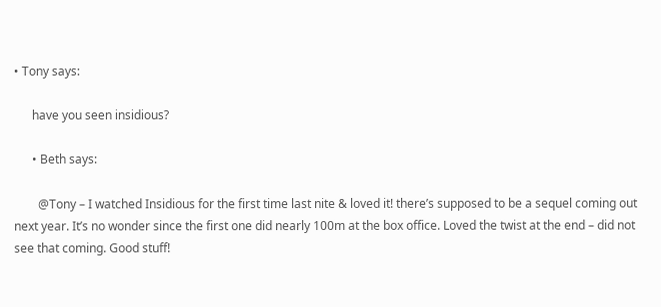• Tony says:

      have you seen insidious?

      • Beth says:

        @Tony – I watched Insidious for the first time last nite & loved it! there’s supposed to be a sequel coming out next year. It’s no wonder since the first one did nearly 100m at the box office. Loved the twist at the end – did not see that coming. Good stuff!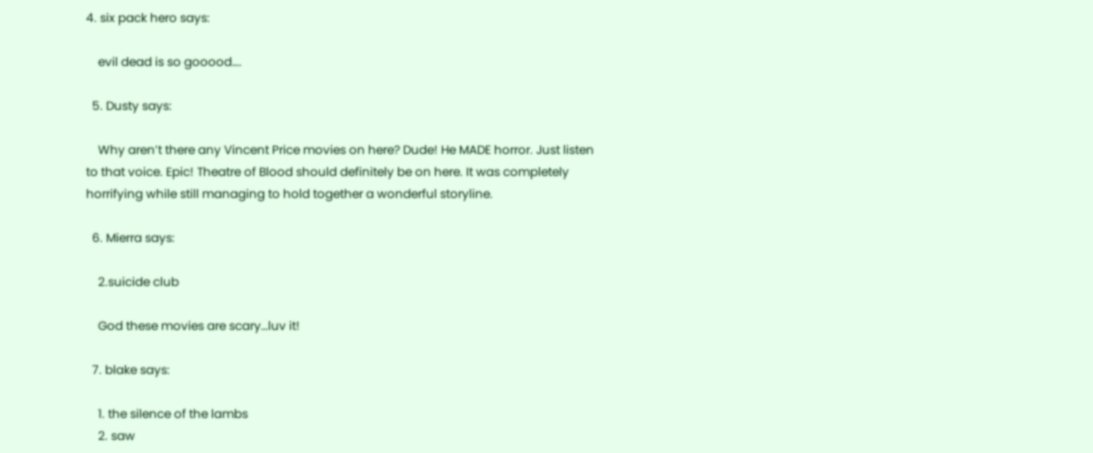4. six pack hero says:

    evil dead is so gooood….

  5. Dusty says:

    Why aren’t there any Vincent Price movies on here? Dude! He MADE horror. Just listen to that voice. Epic! Theatre of Blood should definitely be on here. It was completely horrifying while still managing to hold together a wonderful storyline.

  6. Mierra says:

    2.suicide club

    God these movies are scary…luv it!

  7. blake says:

    1. the silence of the lambs
    2. saw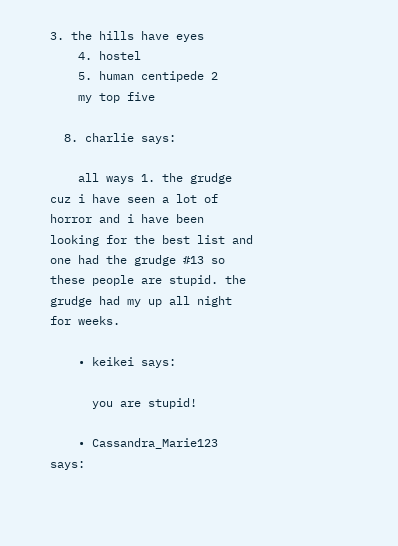3. the hills have eyes
    4. hostel
    5. human centipede 2
    my top five

  8. charlie says:

    all ways 1. the grudge cuz i have seen a lot of horror and i have been looking for the best list and one had the grudge #13 so these people are stupid. the grudge had my up all night for weeks.

    • keikei says:

      you are stupid!

    • Cassandra_Marie123 says: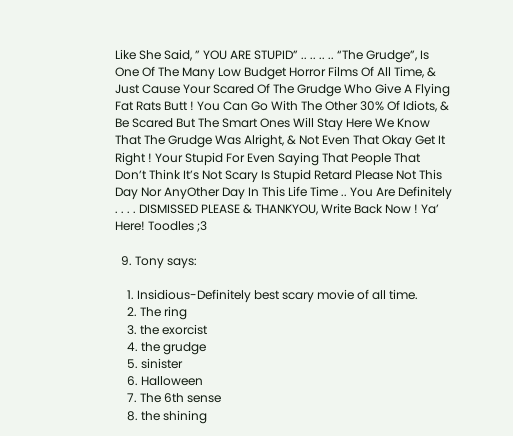Like She Said, ” YOU ARE STUPID” .. .. .. .. “The Grudge”, Is One Of The Many Low Budget Horror Films Of All Time, & Just Cause Your Scared Of The Grudge Who Give A Flying Fat Rats Butt ! You Can Go With The Other 30% Of Idiots, & Be Scared But The Smart Ones Will Stay Here We Know That The Grudge Was Alright, & Not Even That Okay Get It Right ! Your Stupid For Even Saying That People That Don’t Think It’s Not Scary Is Stupid Retard Please Not This Day Nor AnyOther Day In This Life Time .. You Are Definitely . . . . DISMISSED PLEASE & THANKYOU, Write Back Now ! Ya’ Here! Toodles ;3

  9. Tony says:

    1. Insidious-Definitely best scary movie of all time.
    2. The ring
    3. the exorcist
    4. the grudge
    5. sinister
    6. Halloween
    7. The 6th sense
    8. the shining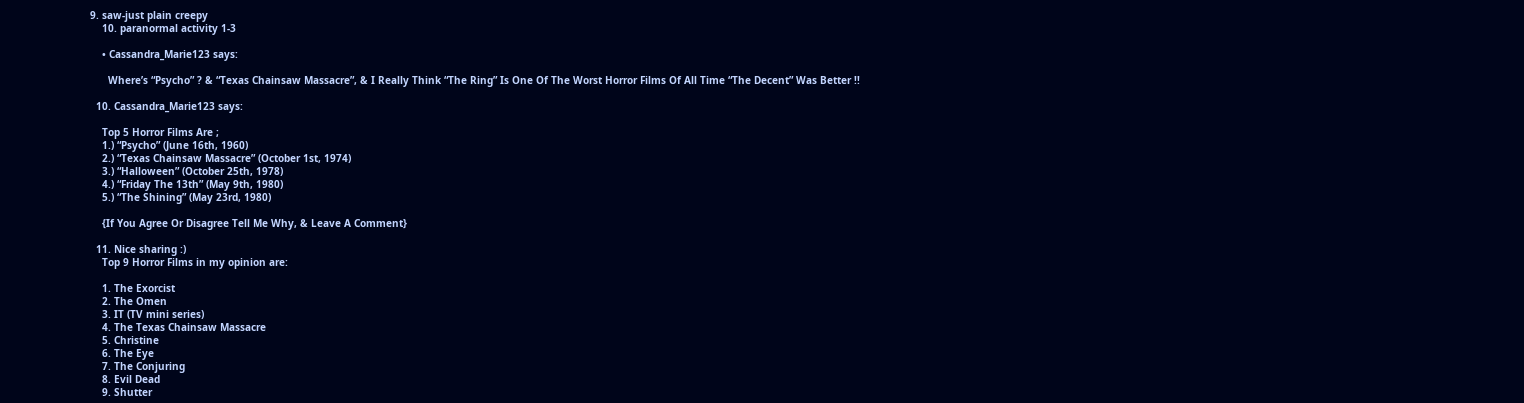9. saw-just plain creepy
    10. paranormal activity 1-3

    • Cassandra_Marie123 says:

      Where’s “Psycho” ? & “Texas Chainsaw Massacre”, & I Really Think “The Ring” Is One Of The Worst Horror Films Of All Time “The Decent” Was Better !!

  10. Cassandra_Marie123 says:

    Top 5 Horror Films Are ;
    1.) “Psycho” (June 16th, 1960)
    2.) “Texas Chainsaw Massacre” (October 1st, 1974)
    3.) “Halloween” (October 25th, 1978)
    4.) “Friday The 13th” (May 9th, 1980)
    5.) “The Shining” (May 23rd, 1980)

    {If You Agree Or Disagree Tell Me Why, & Leave A Comment}

  11. Nice sharing :)
    Top 9 Horror Films in my opinion are:

    1. The Exorcist
    2. The Omen
    3. IT (TV mini series)
    4. The Texas Chainsaw Massacre
    5. Christine
    6. The Eye
    7. The Conjuring
    8. Evil Dead
    9. Shutter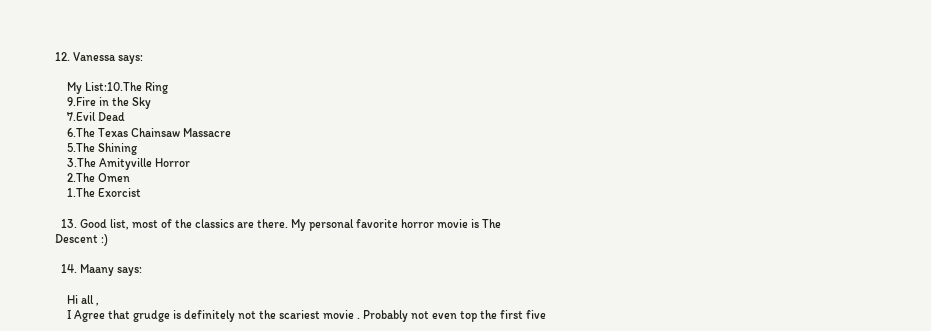12. Vanessa says:

    My List:10.The Ring
    9.Fire in the Sky
    7.Evil Dead
    6.The Texas Chainsaw Massacre
    5.The Shining
    3.The Amityville Horror
    2.The Omen
    1.The Exorcist

  13. Good list, most of the classics are there. My personal favorite horror movie is The Descent :)

  14. Maany says:

    Hi all ,
    I Agree that grudge is definitely not the scariest movie . Probably not even top the first five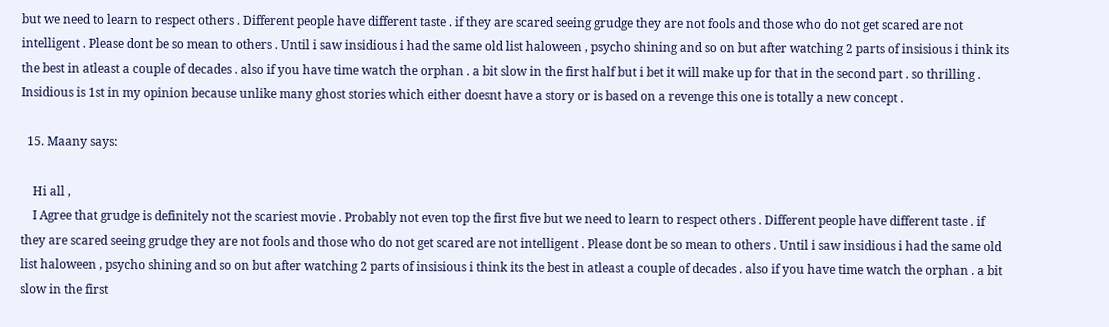but we need to learn to respect others . Different people have different taste . if they are scared seeing grudge they are not fools and those who do not get scared are not intelligent . Please dont be so mean to others . Until i saw insidious i had the same old list haloween , psycho shining and so on but after watching 2 parts of insisious i think its the best in atleast a couple of decades . also if you have time watch the orphan . a bit slow in the first half but i bet it will make up for that in the second part . so thrilling . Insidious is 1st in my opinion because unlike many ghost stories which either doesnt have a story or is based on a revenge this one is totally a new concept .

  15. Maany says:

    Hi all ,
    I Agree that grudge is definitely not the scariest movie . Probably not even top the first five but we need to learn to respect others . Different people have different taste . if they are scared seeing grudge they are not fools and those who do not get scared are not intelligent . Please dont be so mean to others . Until i saw insidious i had the same old list haloween , psycho shining and so on but after watching 2 parts of insisious i think its the best in atleast a couple of decades . also if you have time watch the orphan . a bit slow in the first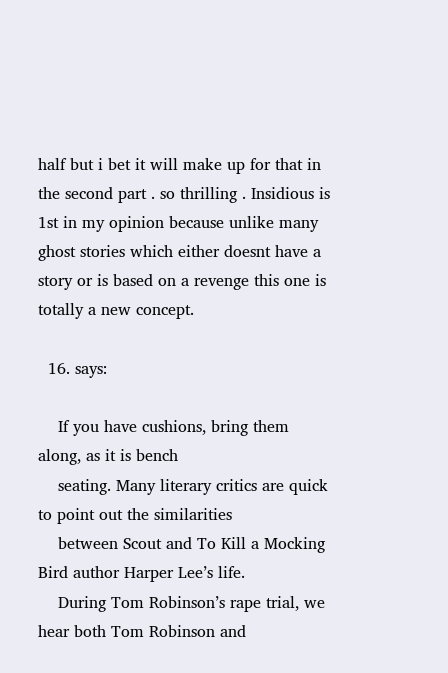half but i bet it will make up for that in the second part . so thrilling . Insidious is 1st in my opinion because unlike many ghost stories which either doesnt have a story or is based on a revenge this one is totally a new concept.

  16. says:

    If you have cushions, bring them along, as it is bench
    seating. Many literary critics are quick to point out the similarities
    between Scout and To Kill a Mocking Bird author Harper Lee’s life.
    During Tom Robinson’s rape trial, we hear both Tom Robinson and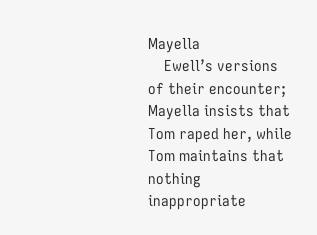Mayella
    Ewell’s versions of their encounter; Mayella insists that Tom raped her, while Tom maintains that nothing inappropriate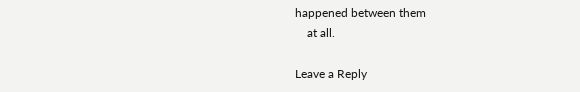happened between them
    at all.

Leave a Reply